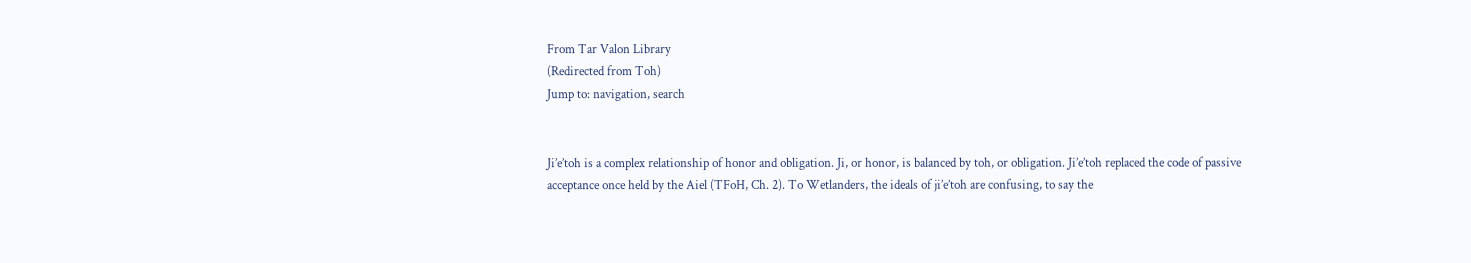From Tar Valon Library
(Redirected from Toh)
Jump to: navigation, search


Ji’e’toh is a complex relationship of honor and obligation. Ji, or honor, is balanced by toh, or obligation. Ji’e’toh replaced the code of passive acceptance once held by the Aiel (TFoH, Ch. 2). To Wetlanders, the ideals of ji’e’toh are confusing, to say the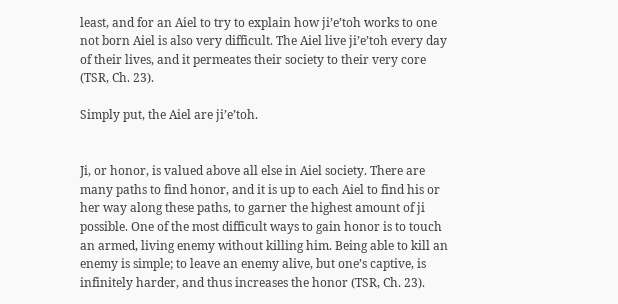least, and for an Aiel to try to explain how ji’e’toh works to one not born Aiel is also very difficult. The Aiel live ji’e’toh every day of their lives, and it permeates their society to their very core (TSR, Ch. 23).

Simply put, the Aiel are ji’e’toh.


Ji, or honor, is valued above all else in Aiel society. There are many paths to find honor, and it is up to each Aiel to find his or her way along these paths, to garner the highest amount of ji possible. One of the most difficult ways to gain honor is to touch an armed, living enemy without killing him. Being able to kill an enemy is simple; to leave an enemy alive, but one’s captive, is infinitely harder, and thus increases the honor (TSR, Ch. 23).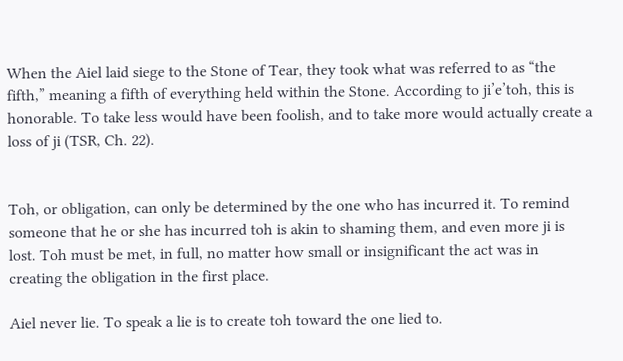When the Aiel laid siege to the Stone of Tear, they took what was referred to as “the fifth,” meaning a fifth of everything held within the Stone. According to ji’e’toh, this is honorable. To take less would have been foolish, and to take more would actually create a loss of ji (TSR, Ch. 22).


Toh, or obligation, can only be determined by the one who has incurred it. To remind someone that he or she has incurred toh is akin to shaming them, and even more ji is lost. Toh must be met, in full, no matter how small or insignificant the act was in creating the obligation in the first place.

Aiel never lie. To speak a lie is to create toh toward the one lied to.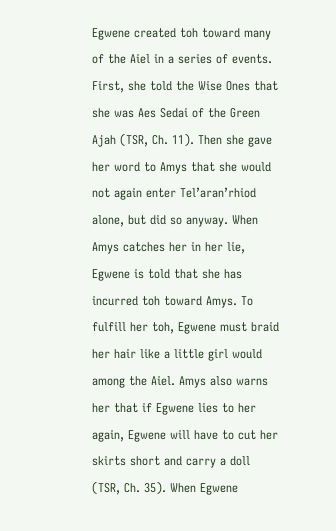Egwene created toh toward many of the Aiel in a series of events. First, she told the Wise Ones that she was Aes Sedai of the Green Ajah (TSR, Ch. 11). Then she gave her word to Amys that she would not again enter Tel’aran’rhiod alone, but did so anyway. When Amys catches her in her lie, Egwene is told that she has incurred toh toward Amys. To fulfill her toh, Egwene must braid her hair like a little girl would among the Aiel. Amys also warns her that if Egwene lies to her again, Egwene will have to cut her skirts short and carry a doll (TSR, Ch. 35). When Egwene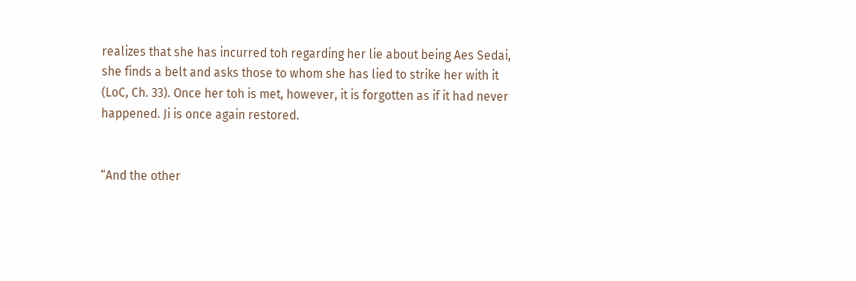realizes that she has incurred toh regarding her lie about being Aes Sedai, she finds a belt and asks those to whom she has lied to strike her with it (LoC, Ch. 33). Once her toh is met, however, it is forgotten as if it had never happened. Ji is once again restored.


“And the other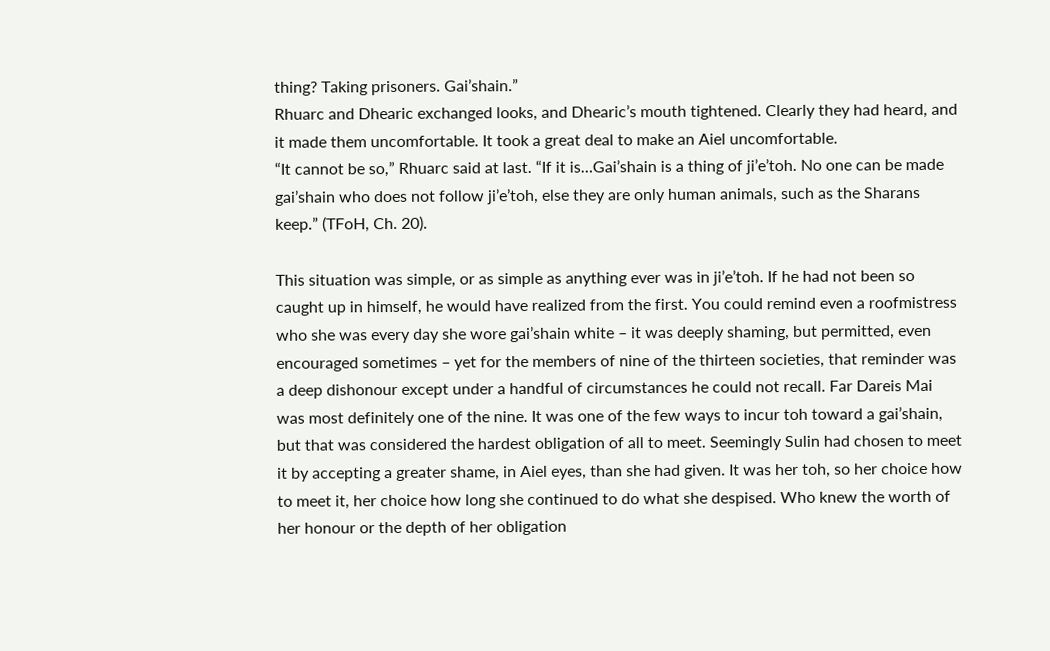thing? Taking prisoners. Gai’shain.”
Rhuarc and Dhearic exchanged looks, and Dhearic’s mouth tightened. Clearly they had heard, and it made them uncomfortable. It took a great deal to make an Aiel uncomfortable.
“It cannot be so,” Rhuarc said at last. “If it is…Gai’shain is a thing of ji’e’toh. No one can be made gai’shain who does not follow ji’e’toh, else they are only human animals, such as the Sharans keep.” (TFoH, Ch. 20).

This situation was simple, or as simple as anything ever was in ji’e’toh. If he had not been so caught up in himself, he would have realized from the first. You could remind even a roofmistress who she was every day she wore gai’shain white – it was deeply shaming, but permitted, even encouraged sometimes – yet for the members of nine of the thirteen societies, that reminder was a deep dishonour except under a handful of circumstances he could not recall. Far Dareis Mai was most definitely one of the nine. It was one of the few ways to incur toh toward a gai’shain, but that was considered the hardest obligation of all to meet. Seemingly Sulin had chosen to meet it by accepting a greater shame, in Aiel eyes, than she had given. It was her toh, so her choice how to meet it, her choice how long she continued to do what she despised. Who knew the worth of her honour or the depth of her obligation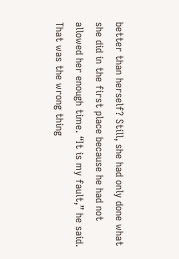better than herself? Still, she had only done what she did in the first place because he had not allowed her enough time. “It is my fault,” he said.
That was the wrong thing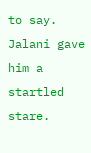to say. Jalani gave him a startled stare.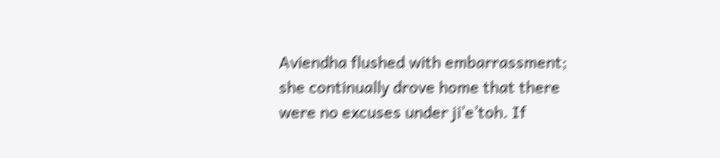Aviendha flushed with embarrassment; she continually drove home that there were no excuses under ji’e’toh. If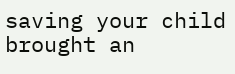saving your child brought an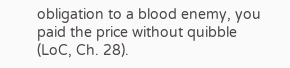obligation to a blood enemy, you paid the price without quibble (LoC, Ch. 28).